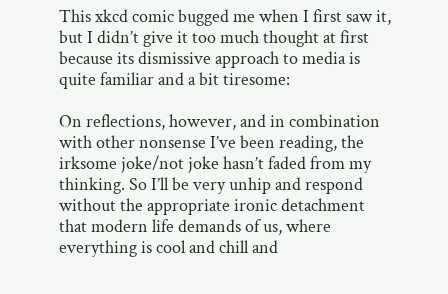This xkcd comic bugged me when I first saw it, but I didn’t give it too much thought at first because its dismissive approach to media is quite familiar and a bit tiresome:

On reflections, however, and in combination with other nonsense I’ve been reading, the irksome joke/not joke hasn’t faded from my thinking. So I’ll be very unhip and respond without the appropriate ironic detachment that modern life demands of us, where everything is cool and chill and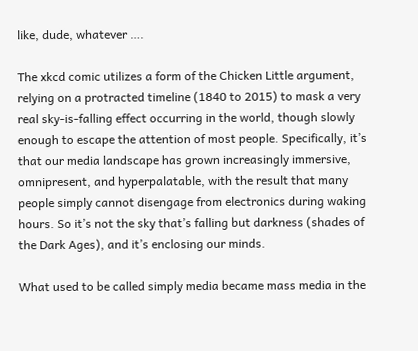like, dude, whatever ….

The xkcd comic utilizes a form of the Chicken Little argument, relying on a protracted timeline (1840 to 2015) to mask a very real sky-is-falling effect occurring in the world, though slowly enough to escape the attention of most people. Specifically, it’s that our media landscape has grown increasingly immersive, omnipresent, and hyperpalatable, with the result that many people simply cannot disengage from electronics during waking hours. So it’s not the sky that’s falling but darkness (shades of the Dark Ages), and it’s enclosing our minds.

What used to be called simply media became mass media in the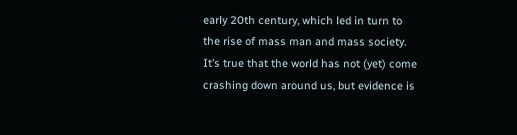early 20th century, which led in turn to the rise of mass man and mass society. It’s true that the world has not (yet) come crashing down around us, but evidence is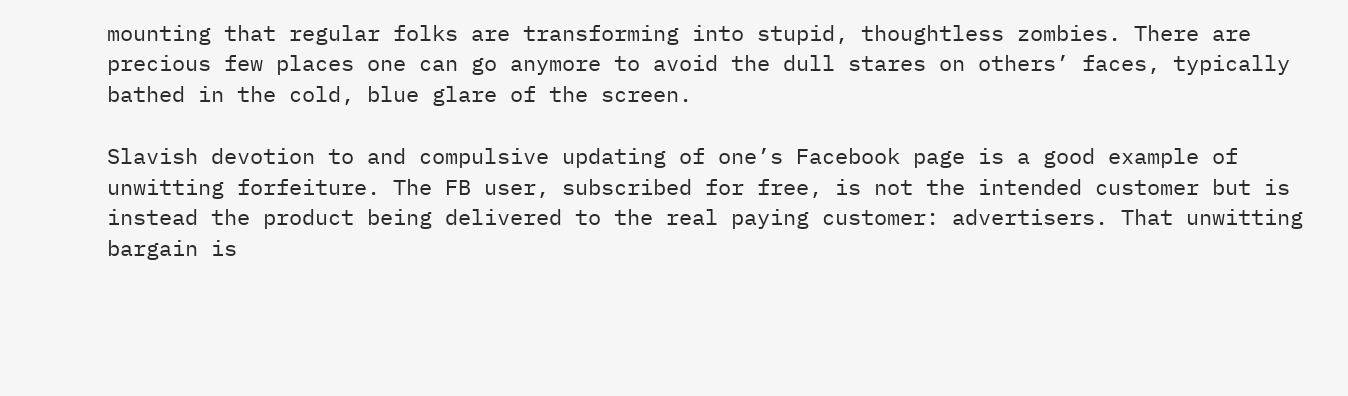mounting that regular folks are transforming into stupid, thoughtless zombies. There are precious few places one can go anymore to avoid the dull stares on others’ faces, typically bathed in the cold, blue glare of the screen.

Slavish devotion to and compulsive updating of one’s Facebook page is a good example of unwitting forfeiture. The FB user, subscribed for free, is not the intended customer but is instead the product being delivered to the real paying customer: advertisers. That unwitting bargain is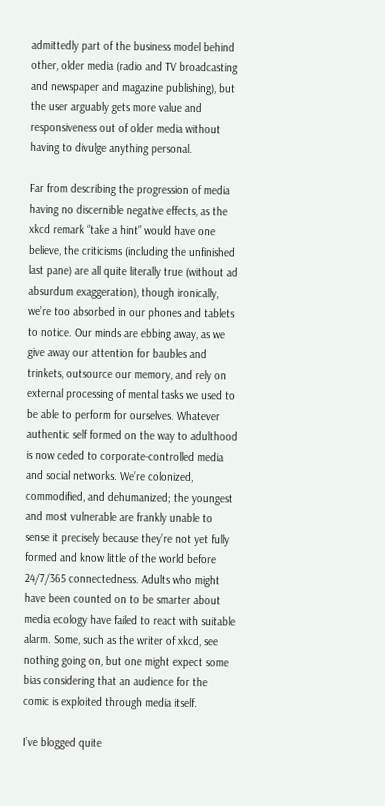admittedly part of the business model behind other, older media (radio and TV broadcasting and newspaper and magazine publishing), but the user arguably gets more value and responsiveness out of older media without having to divulge anything personal.

Far from describing the progression of media having no discernible negative effects, as the xkcd remark “take a hint” would have one believe, the criticisms (including the unfinished last pane) are all quite literally true (without ad absurdum exaggeration), though ironically, we’re too absorbed in our phones and tablets to notice. Our minds are ebbing away, as we give away our attention for baubles and trinkets, outsource our memory, and rely on external processing of mental tasks we used to be able to perform for ourselves. Whatever authentic self formed on the way to adulthood is now ceded to corporate-controlled media and social networks. We’re colonized, commodified, and dehumanized; the youngest and most vulnerable are frankly unable to sense it precisely because they’re not yet fully formed and know little of the world before 24/7/365 connectedness. Adults who might have been counted on to be smarter about media ecology have failed to react with suitable alarm. Some, such as the writer of xkcd, see nothing going on, but one might expect some bias considering that an audience for the comic is exploited through media itself.

I’ve blogged quite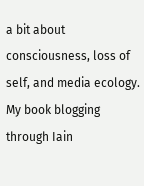a bit about consciousness, loss of self, and media ecology. My book blogging through Iain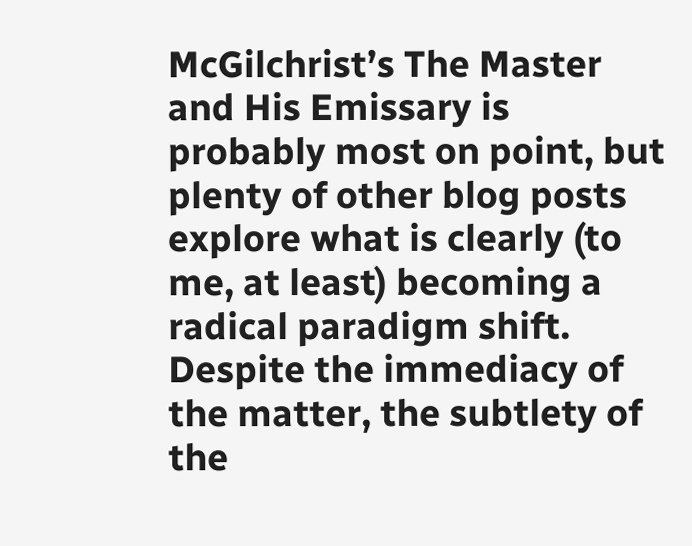McGilchrist’s The Master and His Emissary is probably most on point, but plenty of other blog posts explore what is clearly (to me, at least) becoming a radical paradigm shift. Despite the immediacy of the matter, the subtlety of the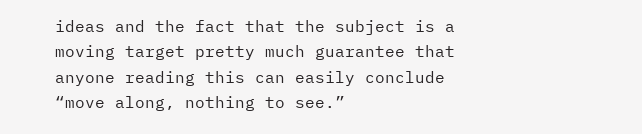ideas and the fact that the subject is a moving target pretty much guarantee that anyone reading this can easily conclude “move along, nothing to see.”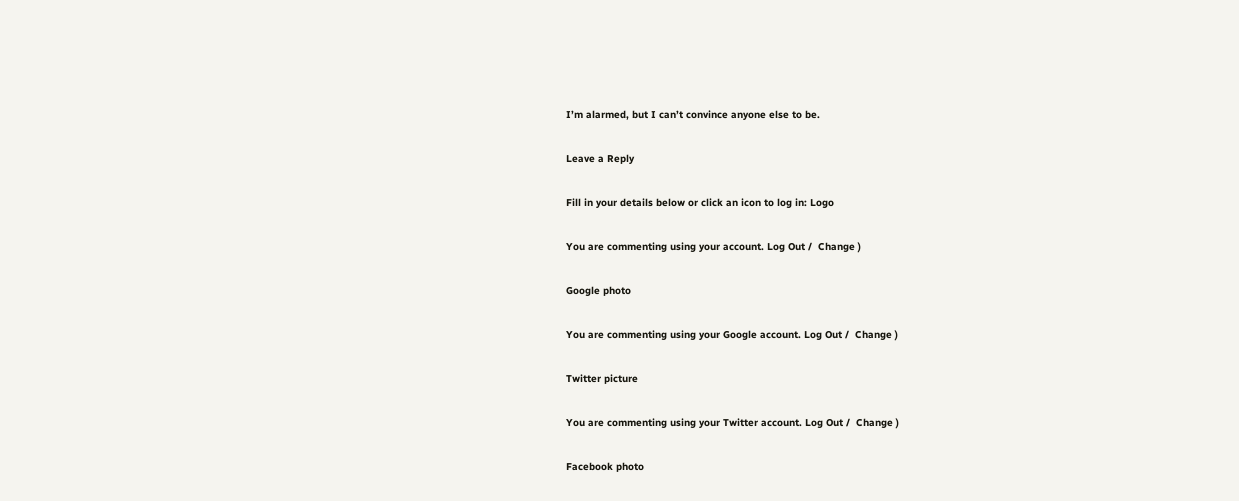I’m alarmed, but I can’t convince anyone else to be.

Leave a Reply

Fill in your details below or click an icon to log in: Logo

You are commenting using your account. Log Out /  Change )

Google photo

You are commenting using your Google account. Log Out /  Change )

Twitter picture

You are commenting using your Twitter account. Log Out /  Change )

Facebook photo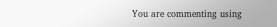You are commenting using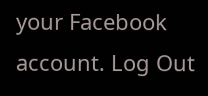your Facebook account. Log Out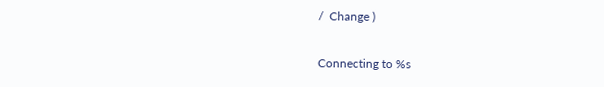/  Change )

Connecting to %s